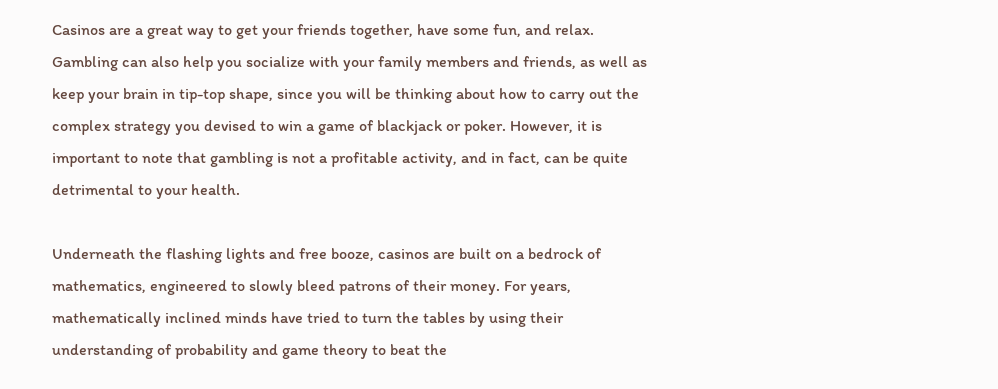Casinos are a great way to get your friends together, have some fun, and relax. Gambling can also help you socialize with your family members and friends, as well as keep your brain in tip-top shape, since you will be thinking about how to carry out the complex strategy you devised to win a game of blackjack or poker. However, it is important to note that gambling is not a profitable activity, and in fact, can be quite detrimental to your health.

Underneath the flashing lights and free booze, casinos are built on a bedrock of mathematics, engineered to slowly bleed patrons of their money. For years, mathematically inclined minds have tried to turn the tables by using their understanding of probability and game theory to beat the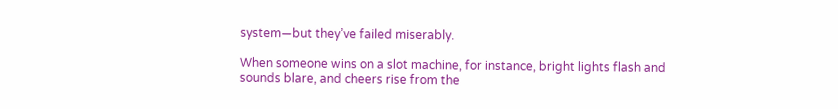system—but they’ve failed miserably.

When someone wins on a slot machine, for instance, bright lights flash and sounds blare, and cheers rise from the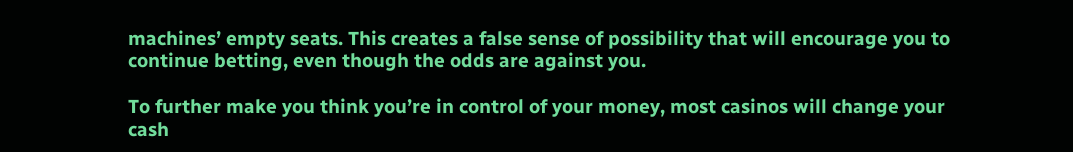machines’ empty seats. This creates a false sense of possibility that will encourage you to continue betting, even though the odds are against you.

To further make you think you’re in control of your money, most casinos will change your cash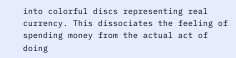into colorful discs representing real currency. This dissociates the feeling of spending money from the actual act of doing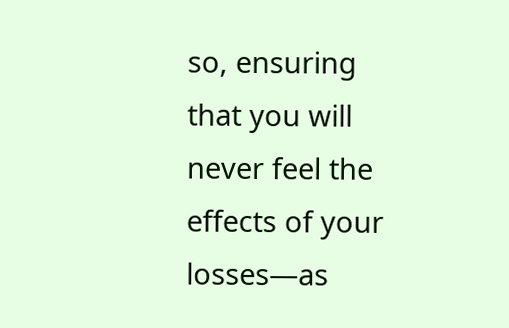so, ensuring that you will never feel the effects of your losses—as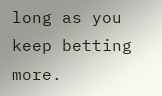long as you keep betting more.